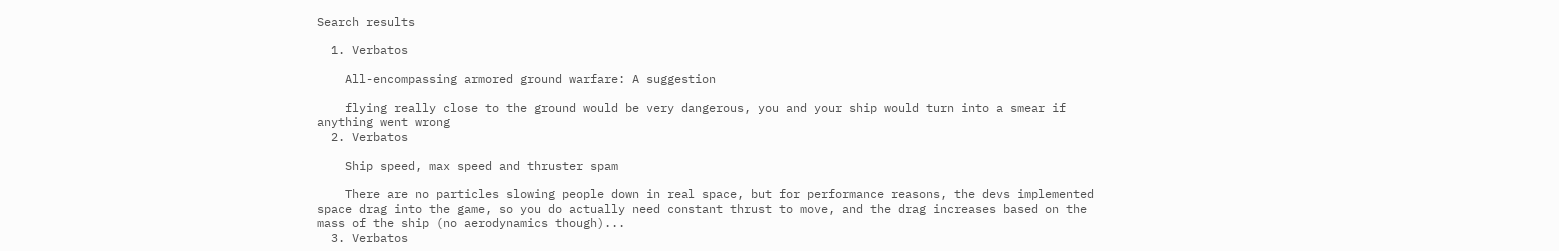Search results

  1. Verbatos

    All-encompassing armored ground warfare: A suggestion

    flying really close to the ground would be very dangerous, you and your ship would turn into a smear if anything went wrong
  2. Verbatos

    Ship speed, max speed and thruster spam

    There are no particles slowing people down in real space, but for performance reasons, the devs implemented space drag into the game, so you do actually need constant thrust to move, and the drag increases based on the mass of the ship (no aerodynamics though)...
  3. Verbatos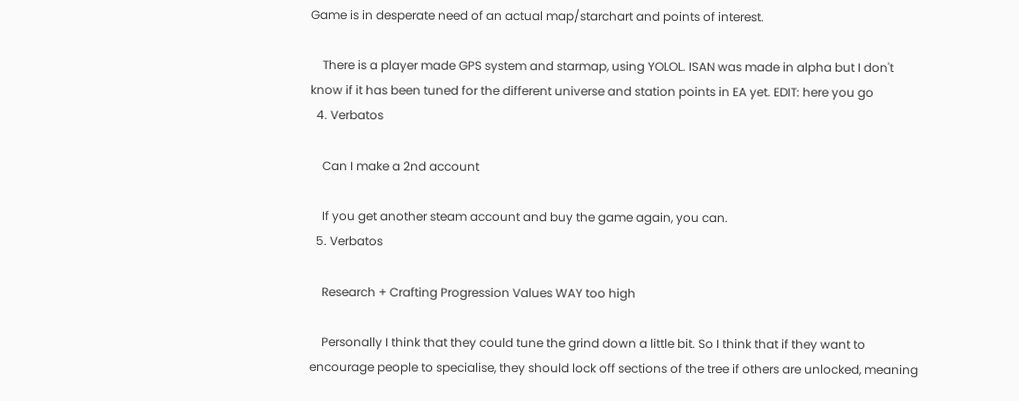Game is in desperate need of an actual map/starchart and points of interest.

    There is a player made GPS system and starmap, using YOLOL. ISAN was made in alpha but I don't know if it has been tuned for the different universe and station points in EA yet. EDIT: here you go
  4. Verbatos

    Can I make a 2nd account

    If you get another steam account and buy the game again, you can.
  5. Verbatos

    Research + Crafting Progression Values WAY too high

    Personally I think that they could tune the grind down a little bit. So I think that if they want to encourage people to specialise, they should lock off sections of the tree if others are unlocked, meaning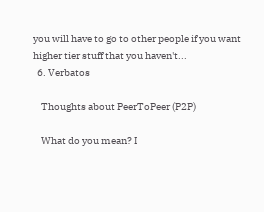you will have to go to other people if you want higher tier stuff that you haven't...
  6. Verbatos

    Thoughts about PeerToPeer (P2P)

    What do you mean? I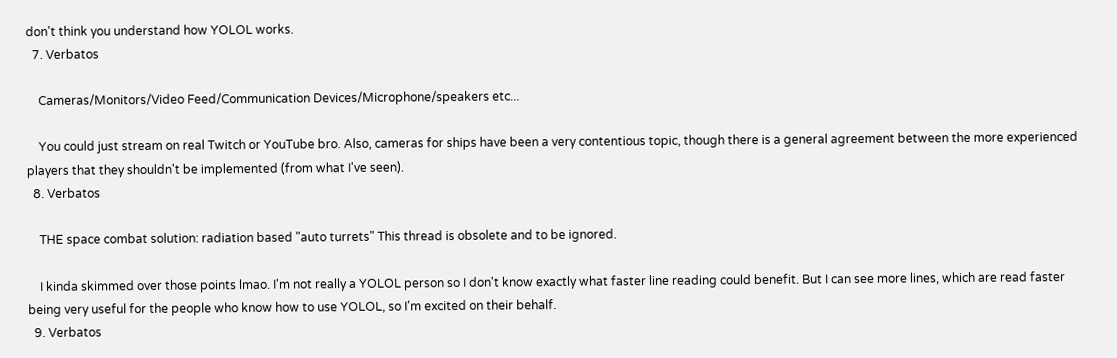don't think you understand how YOLOL works.
  7. Verbatos

    Cameras/Monitors/Video Feed/Communication Devices/Microphone/speakers etc...

    You could just stream on real Twitch or YouTube bro. Also, cameras for ships have been a very contentious topic, though there is a general agreement between the more experienced players that they shouldn't be implemented (from what I've seen).
  8. Verbatos

    THE space combat solution: radiation based "auto turrets" This thread is obsolete and to be ignored.

    I kinda skimmed over those points lmao. I'm not really a YOLOL person so I don't know exactly what faster line reading could benefit. But I can see more lines, which are read faster being very useful for the people who know how to use YOLOL, so I'm excited on their behalf.
  9. Verbatos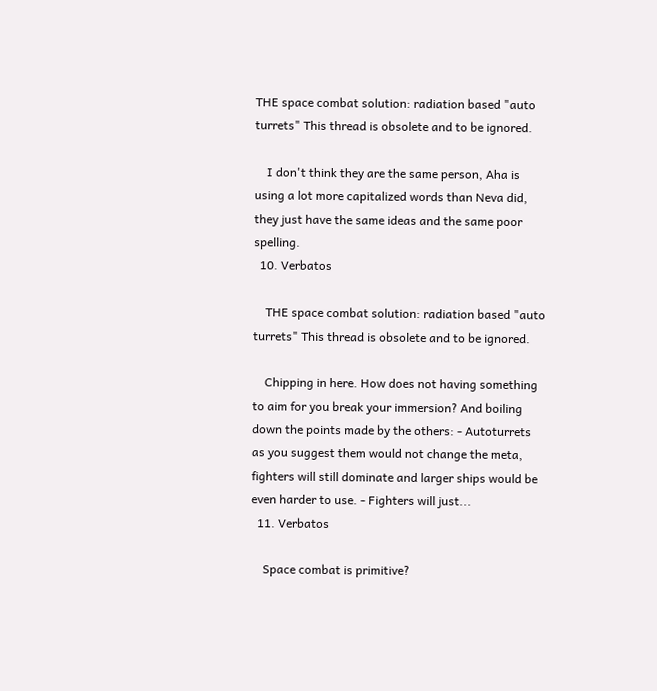THE space combat solution: radiation based "auto turrets" This thread is obsolete and to be ignored.

    I don't think they are the same person, Aha is using a lot more capitalized words than Neva did, they just have the same ideas and the same poor spelling.
  10. Verbatos

    THE space combat solution: radiation based "auto turrets" This thread is obsolete and to be ignored.

    Chipping in here. How does not having something to aim for you break your immersion? And boiling down the points made by the others: - Autoturrets as you suggest them would not change the meta, fighters will still dominate and larger ships would be even harder to use. - Fighters will just...
  11. Verbatos

    Space combat is primitive?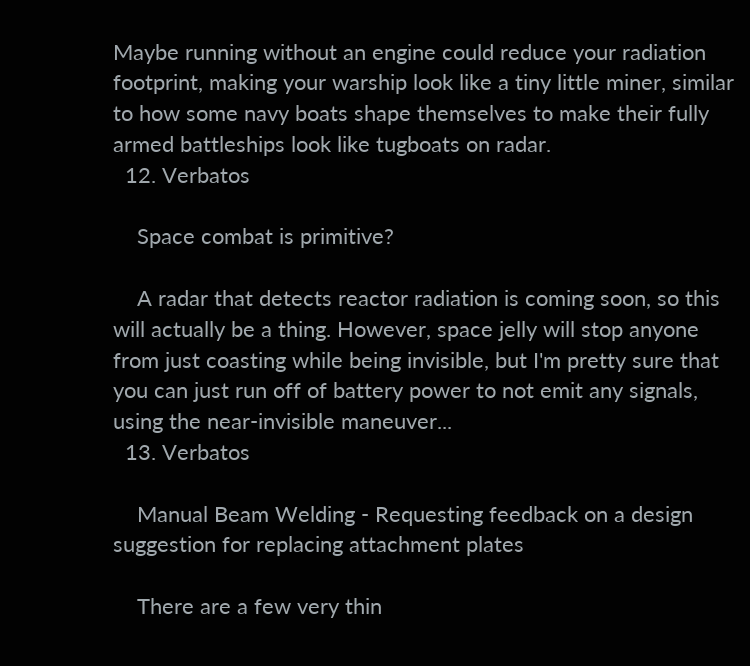Maybe running without an engine could reduce your radiation footprint, making your warship look like a tiny little miner, similar to how some navy boats shape themselves to make their fully armed battleships look like tugboats on radar.
  12. Verbatos

    Space combat is primitive?

    A radar that detects reactor radiation is coming soon, so this will actually be a thing. However, space jelly will stop anyone from just coasting while being invisible, but I'm pretty sure that you can just run off of battery power to not emit any signals, using the near-invisible maneuver...
  13. Verbatos

    Manual Beam Welding - Requesting feedback on a design suggestion for replacing attachment plates

    There are a few very thin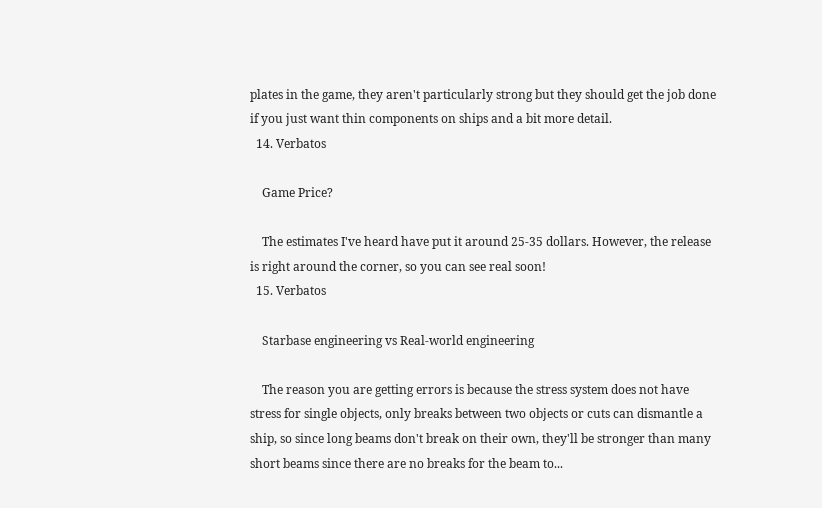plates in the game, they aren't particularly strong but they should get the job done if you just want thin components on ships and a bit more detail.
  14. Verbatos

    Game Price?

    The estimates I've heard have put it around 25-35 dollars. However, the release is right around the corner, so you can see real soon!
  15. Verbatos

    Starbase engineering vs Real-world engineering

    The reason you are getting errors is because the stress system does not have stress for single objects, only breaks between two objects or cuts can dismantle a ship, so since long beams don't break on their own, they'll be stronger than many short beams since there are no breaks for the beam to...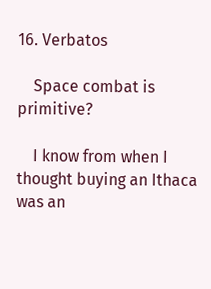16. Verbatos

    Space combat is primitive?

    I know from when I thought buying an Ithaca was an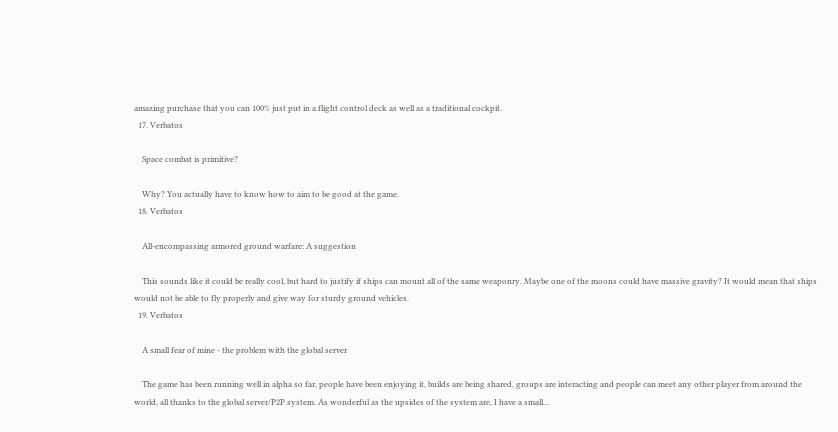amazing purchase that you can 100% just put in a flight control deck as well as a traditional cockpit.
  17. Verbatos

    Space combat is primitive?

    Why? You actually have to know how to aim to be good at the game.
  18. Verbatos

    All-encompassing armored ground warfare: A suggestion

    This sounds like it could be really cool, but hard to justify if ships can mount all of the same weaponry. Maybe one of the moons could have massive gravity? It would mean that ships would not be able to fly properly and give way for sturdy ground vehicles.
  19. Verbatos

    A small fear of mine - the problem with the global server

    The game has been running well in alpha so far, people have been enjoying it, builds are being shared, groups are interacting and people can meet any other player from around the world, all thanks to the global server/P2P system. As wonderful as the upsides of the system are, I have a small...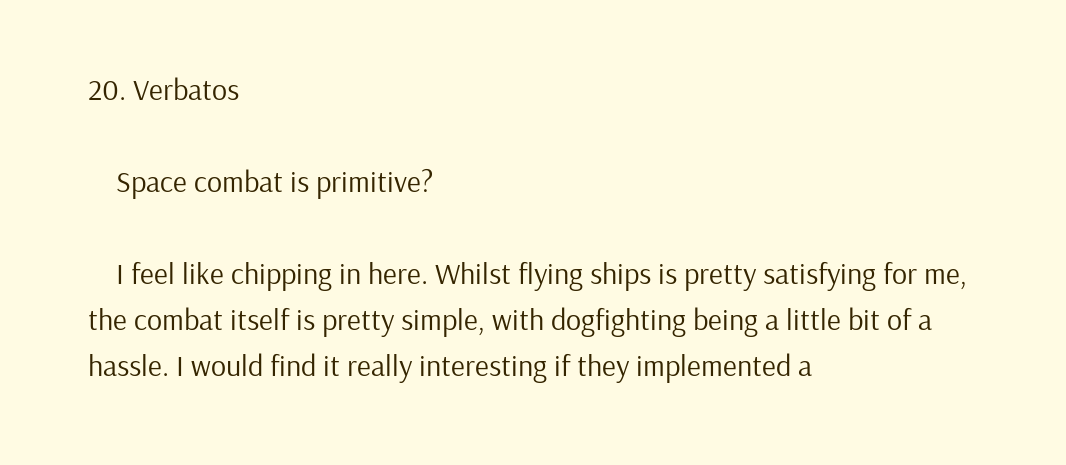20. Verbatos

    Space combat is primitive?

    I feel like chipping in here. Whilst flying ships is pretty satisfying for me, the combat itself is pretty simple, with dogfighting being a little bit of a hassle. I would find it really interesting if they implemented a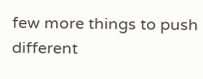few more things to push different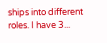ships into different roles. I have 3...